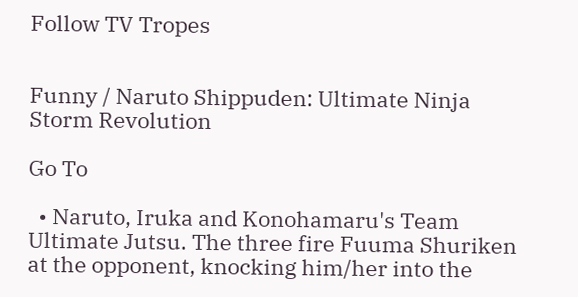Follow TV Tropes


Funny / Naruto Shippuden: Ultimate Ninja Storm Revolution

Go To

  • Naruto, Iruka and Konohamaru's Team Ultimate Jutsu. The three fire Fuuma Shuriken at the opponent, knocking him/her into the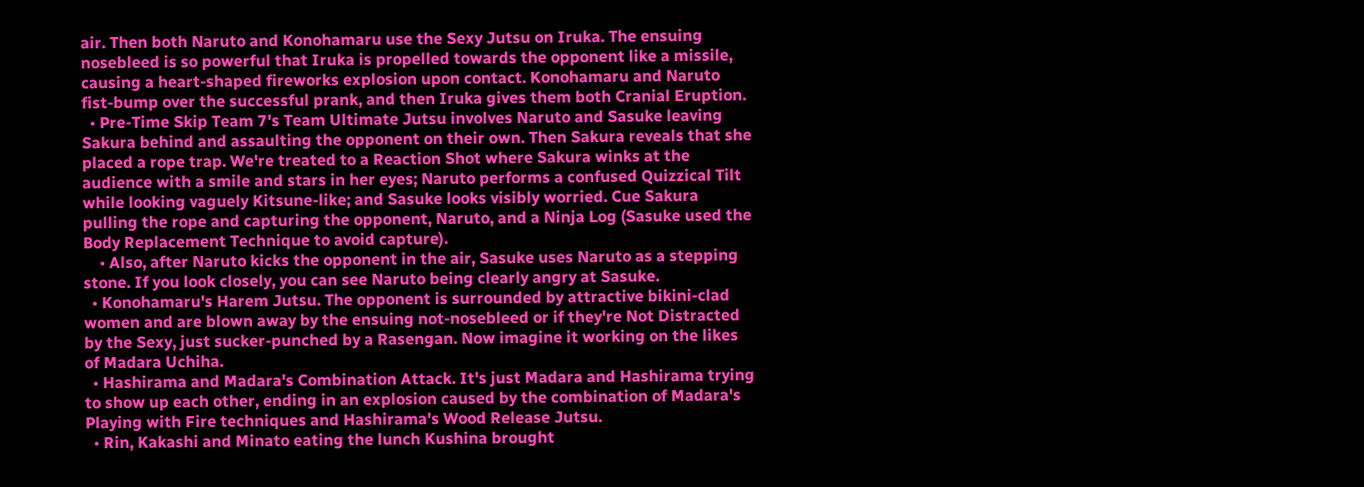air. Then both Naruto and Konohamaru use the Sexy Jutsu on Iruka. The ensuing nosebleed is so powerful that Iruka is propelled towards the opponent like a missile, causing a heart-shaped fireworks explosion upon contact. Konohamaru and Naruto fist-bump over the successful prank, and then Iruka gives them both Cranial Eruption.
  • Pre-Time Skip Team 7's Team Ultimate Jutsu involves Naruto and Sasuke leaving Sakura behind and assaulting the opponent on their own. Then Sakura reveals that she placed a rope trap. We're treated to a Reaction Shot where Sakura winks at the audience with a smile and stars in her eyes; Naruto performs a confused Quizzical Tilt while looking vaguely Kitsune-like; and Sasuke looks visibly worried. Cue Sakura pulling the rope and capturing the opponent, Naruto, and a Ninja Log (Sasuke used the Body Replacement Technique to avoid capture).
    • Also, after Naruto kicks the opponent in the air, Sasuke uses Naruto as a stepping stone. If you look closely, you can see Naruto being clearly angry at Sasuke.
  • Konohamaru's Harem Jutsu. The opponent is surrounded by attractive bikini-clad women and are blown away by the ensuing not-nosebleed or if they're Not Distracted by the Sexy, just sucker-punched by a Rasengan. Now imagine it working on the likes of Madara Uchiha.
  • Hashirama and Madara's Combination Attack. It's just Madara and Hashirama trying to show up each other, ending in an explosion caused by the combination of Madara's Playing with Fire techniques and Hashirama's Wood Release Jutsu.
  • Rin, Kakashi and Minato eating the lunch Kushina brought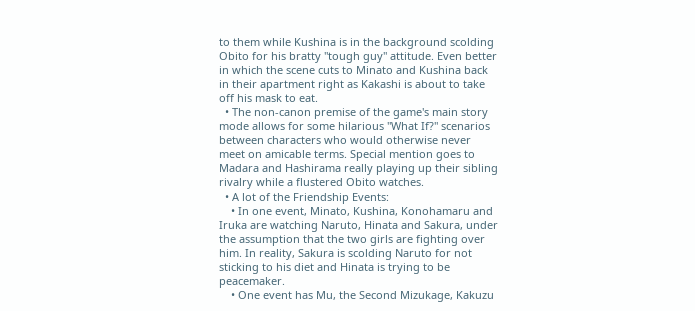to them while Kushina is in the background scolding Obito for his bratty "tough guy" attitude. Even better in which the scene cuts to Minato and Kushina back in their apartment right as Kakashi is about to take off his mask to eat.
  • The non-canon premise of the game's main story mode allows for some hilarious "What If?" scenarios between characters who would otherwise never meet on amicable terms. Special mention goes to Madara and Hashirama really playing up their sibling rivalry while a flustered Obito watches.
  • A lot of the Friendship Events:
    • In one event, Minato, Kushina, Konohamaru and Iruka are watching Naruto, Hinata and Sakura, under the assumption that the two girls are fighting over him. In reality, Sakura is scolding Naruto for not sticking to his diet and Hinata is trying to be peacemaker.
    • One event has Mu, the Second Mizukage, Kakuzu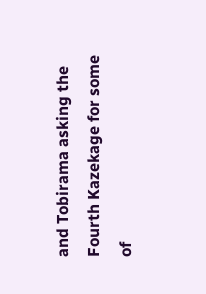and Tobirama asking the Fourth Kazekage for some of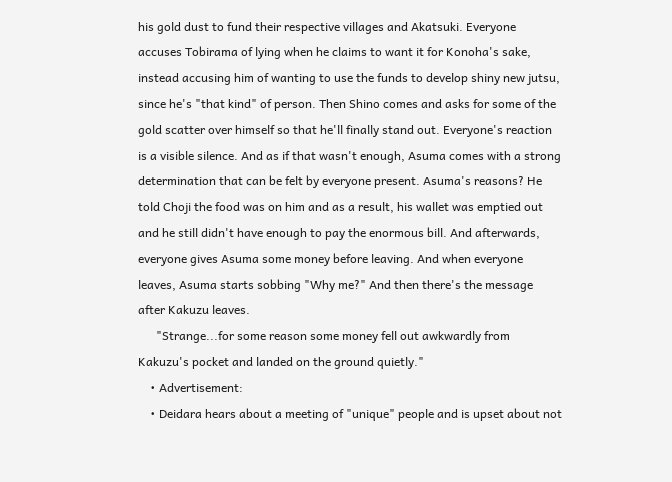his gold dust to fund their respective villages and Akatsuki. Everyone accuses Tobirama of lying when he claims to want it for Konoha's sake, instead accusing him of wanting to use the funds to develop shiny new jutsu, since he's "that kind" of person. Then Shino comes and asks for some of the gold scatter over himself so that he'll finally stand out. Everyone's reaction is a visible silence. And as if that wasn't enough, Asuma comes with a strong determination that can be felt by everyone present. Asuma's reasons? He told Choji the food was on him and as a result, his wallet was emptied out and he still didn't have enough to pay the enormous bill. And afterwards, everyone gives Asuma some money before leaving. And when everyone leaves, Asuma starts sobbing "Why me?" And then there's the message after Kakuzu leaves.
      "Strange...for some reason some money fell out awkwardly from Kakuzu's pocket and landed on the ground quietly."
    • Advertisement:
    • Deidara hears about a meeting of "unique" people and is upset about not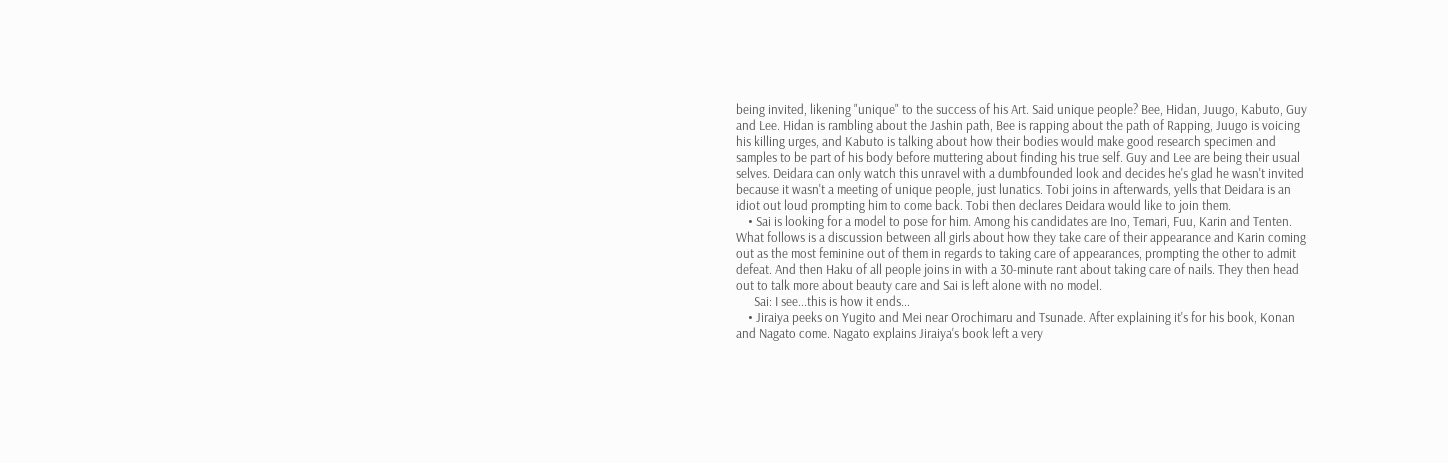being invited, likening "unique" to the success of his Art. Said unique people? Bee, Hidan, Juugo, Kabuto, Guy and Lee. Hidan is rambling about the Jashin path, Bee is rapping about the path of Rapping, Juugo is voicing his killing urges, and Kabuto is talking about how their bodies would make good research specimen and samples to be part of his body before muttering about finding his true self. Guy and Lee are being their usual selves. Deidara can only watch this unravel with a dumbfounded look and decides he's glad he wasn't invited because it wasn't a meeting of unique people, just lunatics. Tobi joins in afterwards, yells that Deidara is an idiot out loud prompting him to come back. Tobi then declares Deidara would like to join them.
    • Sai is looking for a model to pose for him. Among his candidates are Ino, Temari, Fuu, Karin and Tenten. What follows is a discussion between all girls about how they take care of their appearance and Karin coming out as the most feminine out of them in regards to taking care of appearances, prompting the other to admit defeat. And then Haku of all people joins in with a 30-minute rant about taking care of nails. They then head out to talk more about beauty care and Sai is left alone with no model.
      Sai: I see...this is how it ends...
    • Jiraiya peeks on Yugito and Mei near Orochimaru and Tsunade. After explaining it's for his book, Konan and Nagato come. Nagato explains Jiraiya's book left a very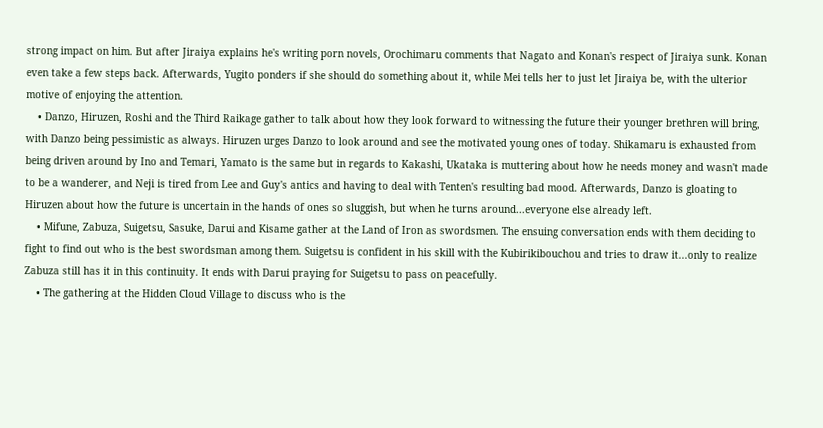strong impact on him. But after Jiraiya explains he's writing porn novels, Orochimaru comments that Nagato and Konan's respect of Jiraiya sunk. Konan even take a few steps back. Afterwards, Yugito ponders if she should do something about it, while Mei tells her to just let Jiraiya be, with the ulterior motive of enjoying the attention.
    • Danzo, Hiruzen, Roshi and the Third Raikage gather to talk about how they look forward to witnessing the future their younger brethren will bring, with Danzo being pessimistic as always. Hiruzen urges Danzo to look around and see the motivated young ones of today. Shikamaru is exhausted from being driven around by Ino and Temari, Yamato is the same but in regards to Kakashi, Ukataka is muttering about how he needs money and wasn't made to be a wanderer, and Neji is tired from Lee and Guy's antics and having to deal with Tenten's resulting bad mood. Afterwards, Danzo is gloating to Hiruzen about how the future is uncertain in the hands of ones so sluggish, but when he turns around...everyone else already left.
    • Mifune, Zabuza, Suigetsu, Sasuke, Darui and Kisame gather at the Land of Iron as swordsmen. The ensuing conversation ends with them deciding to fight to find out who is the best swordsman among them. Suigetsu is confident in his skill with the Kubirikibouchou and tries to draw it...only to realize Zabuza still has it in this continuity. It ends with Darui praying for Suigetsu to pass on peacefully.
    • The gathering at the Hidden Cloud Village to discuss who is the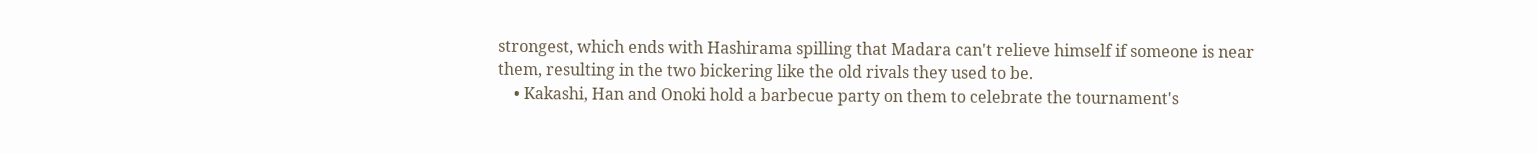strongest, which ends with Hashirama spilling that Madara can't relieve himself if someone is near them, resulting in the two bickering like the old rivals they used to be.
    • Kakashi, Han and Onoki hold a barbecue party on them to celebrate the tournament's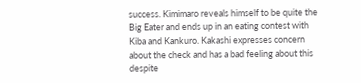success. Kimimaro reveals himself to be quite the Big Eater and ends up in an eating contest with Kiba and Kankuro. Kakashi expresses concern about the check and has a bad feeling about this despite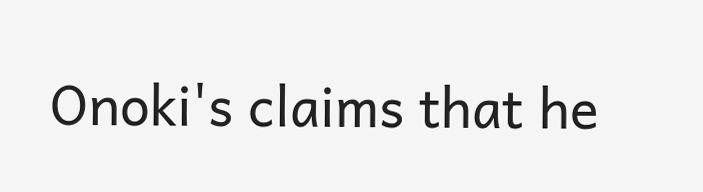Onoki's claims that he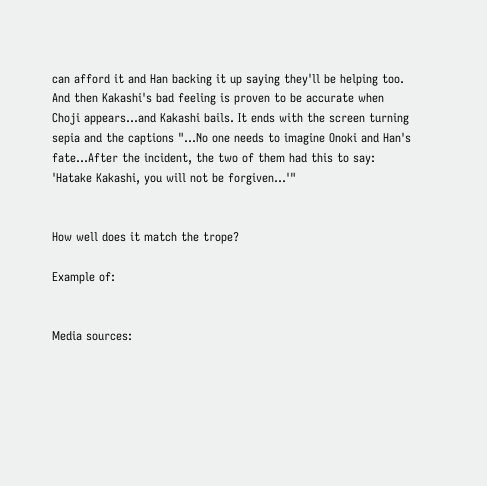can afford it and Han backing it up saying they'll be helping too. And then Kakashi's bad feeling is proven to be accurate when Choji appears...and Kakashi bails. It ends with the screen turning sepia and the captions "...No one needs to imagine Onoki and Han's fate...After the incident, the two of them had this to say: 'Hatake Kakashi, you will not be forgiven...'"


How well does it match the trope?

Example of:


Media sources: